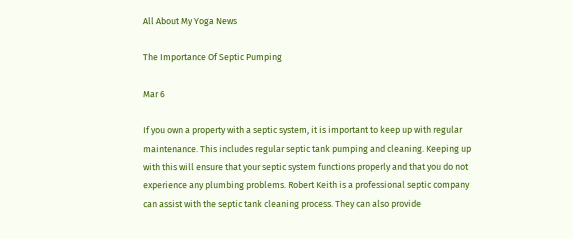All About My Yoga News

The Importance Of Septic Pumping

Mar 6

If you own a property with a septic system, it is important to keep up with regular maintenance. This includes regular septic tank pumping and cleaning. Keeping up with this will ensure that your septic system functions properly and that you do not experience any plumbing problems. Robert Keith is a professional septic company can assist with the septic tank cleaning process. They can also provide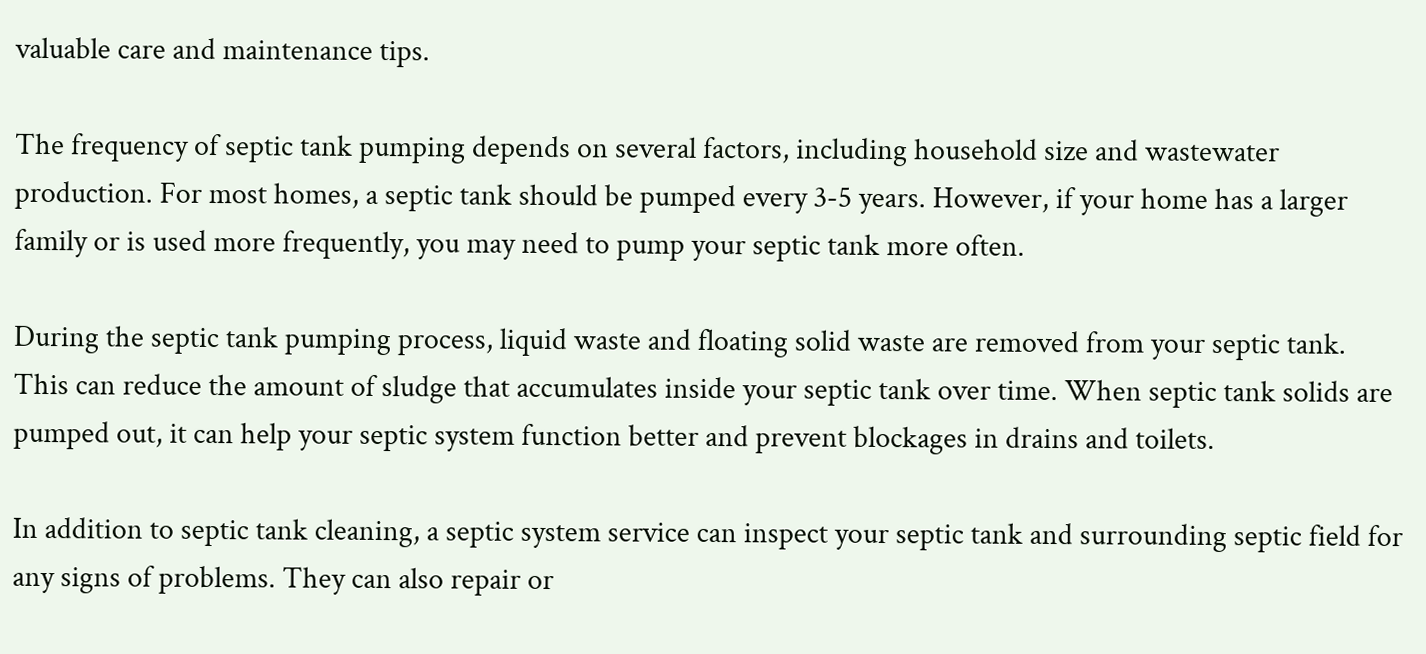valuable care and maintenance tips.

The frequency of septic tank pumping depends on several factors, including household size and wastewater production. For most homes, a septic tank should be pumped every 3-5 years. However, if your home has a larger family or is used more frequently, you may need to pump your septic tank more often.

During the septic tank pumping process, liquid waste and floating solid waste are removed from your septic tank. This can reduce the amount of sludge that accumulates inside your septic tank over time. When septic tank solids are pumped out, it can help your septic system function better and prevent blockages in drains and toilets.

In addition to septic tank cleaning, a septic system service can inspect your septic tank and surrounding septic field for any signs of problems. They can also repair or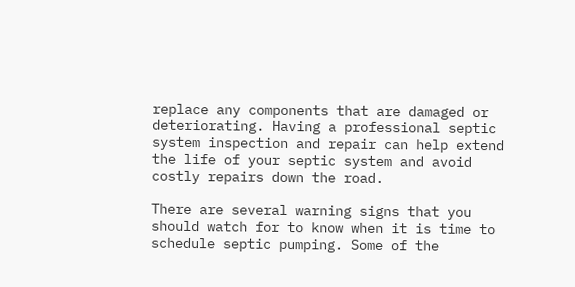replace any components that are damaged or deteriorating. Having a professional septic system inspection and repair can help extend the life of your septic system and avoid costly repairs down the road.

There are several warning signs that you should watch for to know when it is time to schedule septic pumping. Some of the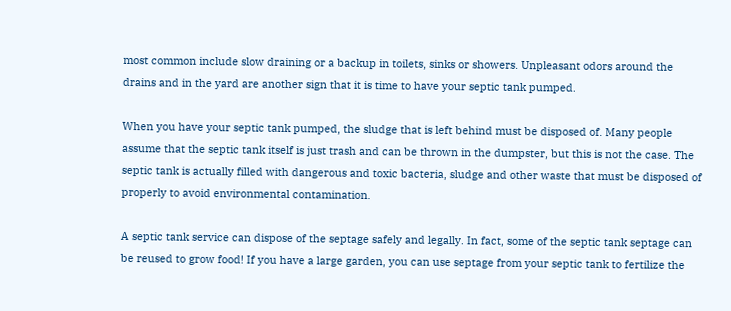most common include slow draining or a backup in toilets, sinks or showers. Unpleasant odors around the drains and in the yard are another sign that it is time to have your septic tank pumped.

When you have your septic tank pumped, the sludge that is left behind must be disposed of. Many people assume that the septic tank itself is just trash and can be thrown in the dumpster, but this is not the case. The septic tank is actually filled with dangerous and toxic bacteria, sludge and other waste that must be disposed of properly to avoid environmental contamination.

A septic tank service can dispose of the septage safely and legally. In fact, some of the septic tank septage can be reused to grow food! If you have a large garden, you can use septage from your septic tank to fertilize the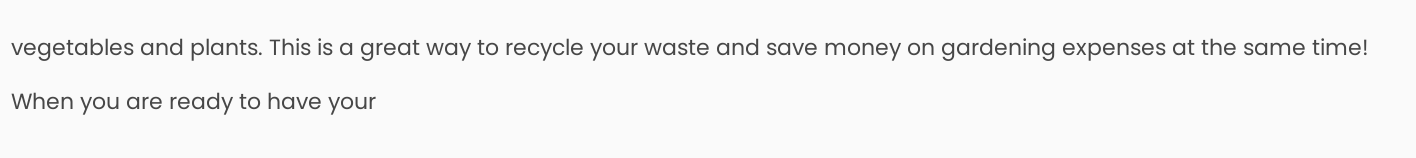vegetables and plants. This is a great way to recycle your waste and save money on gardening expenses at the same time!

When you are ready to have your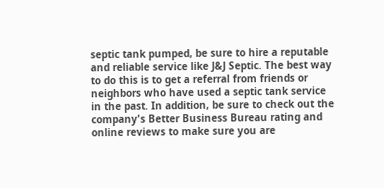septic tank pumped, be sure to hire a reputable and reliable service like J&J Septic. The best way to do this is to get a referral from friends or neighbors who have used a septic tank service in the past. In addition, be sure to check out the company's Better Business Bureau rating and online reviews to make sure you are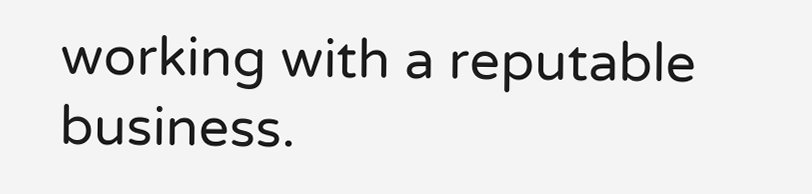working with a reputable business.